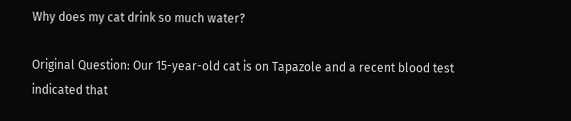Why does my cat drink so much water?

Original Question: Our 15-year-old cat is on Tapazole and a recent blood test indicated that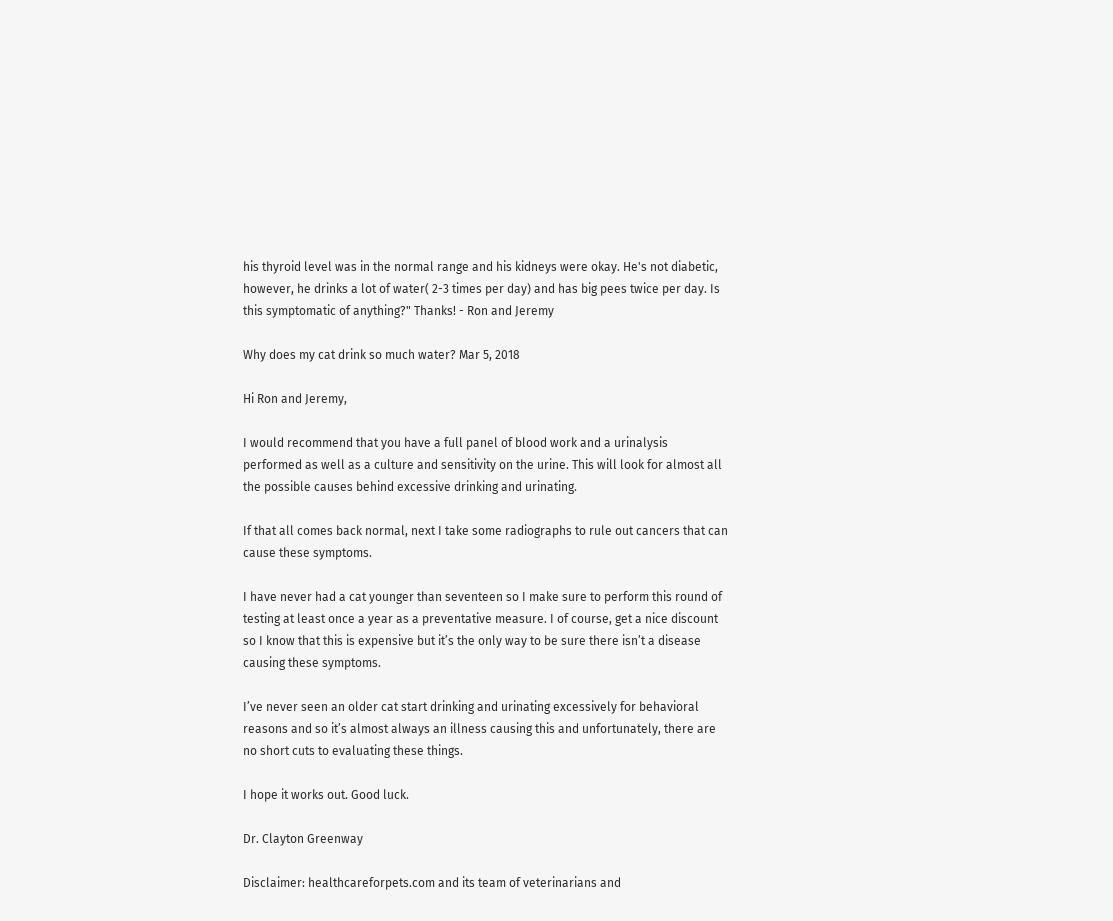his thyroid level was in the normal range and his kidneys were okay. He's not diabetic, however, he drinks a lot of water( 2-3 times per day) and has big pees twice per day. Is this symptomatic of anything?" Thanks! - Ron and Jeremy

Why does my cat drink so much water? Mar 5, 2018

Hi Ron and Jeremy,

I would recommend that you have a full panel of blood work and a urinalysis performed as well as a culture and sensitivity on the urine. This will look for almost all the possible causes behind excessive drinking and urinating.

If that all comes back normal, next I take some radiographs to rule out cancers that can cause these symptoms.

I have never had a cat younger than seventeen so I make sure to perform this round of testing at least once a year as a preventative measure. I of course, get a nice discount so I know that this is expensive but it’s the only way to be sure there isn’t a disease causing these symptoms.

I’ve never seen an older cat start drinking and urinating excessively for behavioral reasons and so it’s almost always an illness causing this and unfortunately, there are no short cuts to evaluating these things.

I hope it works out. Good luck.

Dr. Clayton Greenway

Disclaimer: healthcareforpets.com and its team of veterinarians and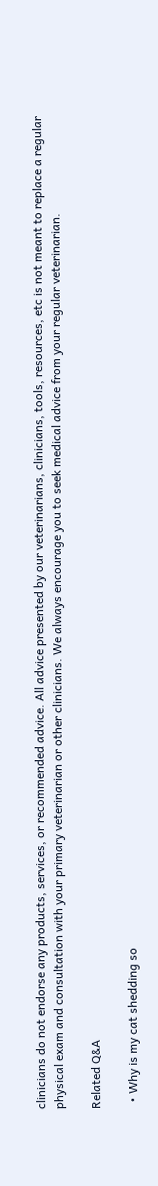clinicians do not endorse any products, services, or recommended advice. All advice presented by our veterinarians, clinicians, tools, resources, etc is not meant to replace a regular physical exam and consultation with your primary veterinarian or other clinicians. We always encourage you to seek medical advice from your regular veterinarian.

Related Q&A

  • Why is my cat shedding so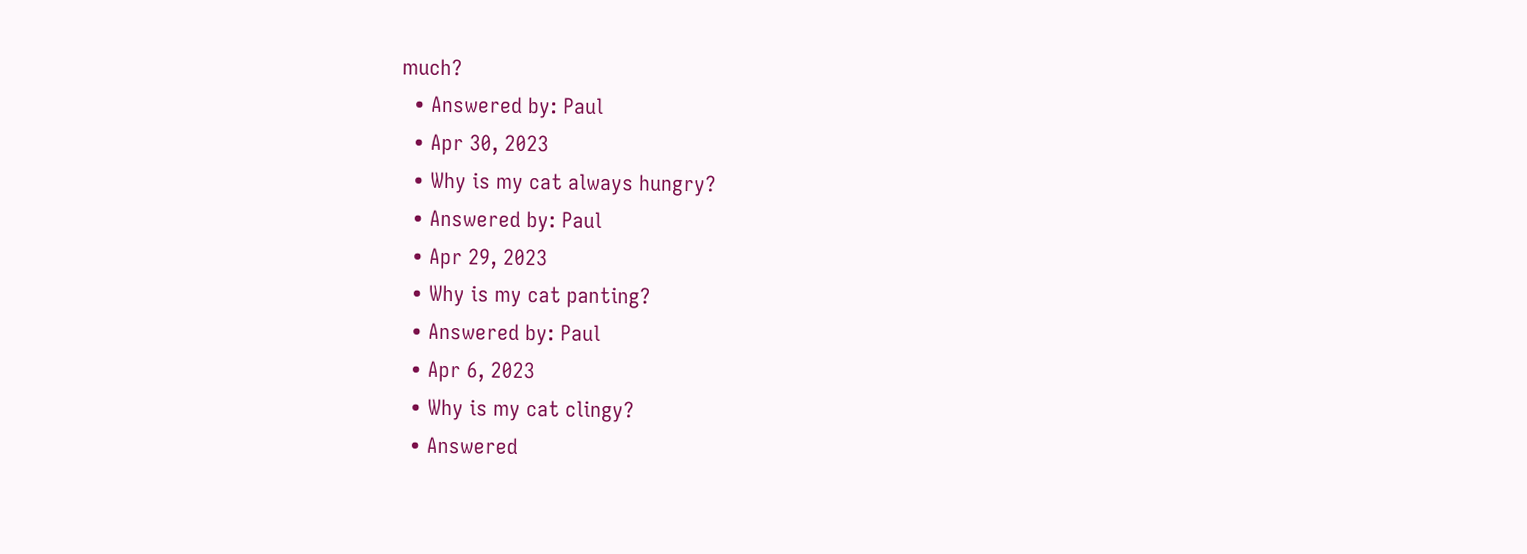much?
  • Answered by: Paul
  • Apr 30, 2023
  • Why is my cat always hungry?
  • Answered by: Paul
  • Apr 29, 2023
  • Why is my cat panting?
  • Answered by: Paul
  • Apr 6, 2023
  • Why is my cat clingy?
  • Answered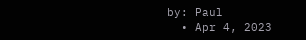by: Paul
  • Apr 4, 2023